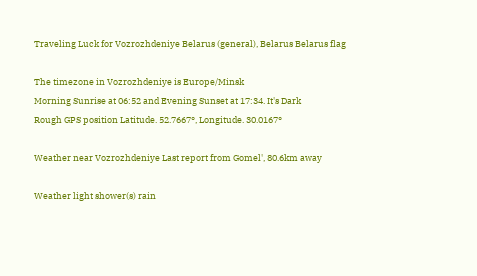Traveling Luck for Vozrozhdeniye Belarus (general), Belarus Belarus flag

The timezone in Vozrozhdeniye is Europe/Minsk
Morning Sunrise at 06:52 and Evening Sunset at 17:34. It's Dark
Rough GPS position Latitude. 52.7667°, Longitude. 30.0167°

Weather near Vozrozhdeniye Last report from Gomel', 80.6km away

Weather light shower(s) rain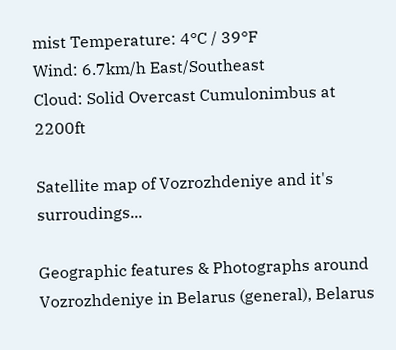mist Temperature: 4°C / 39°F
Wind: 6.7km/h East/Southeast
Cloud: Solid Overcast Cumulonimbus at 2200ft

Satellite map of Vozrozhdeniye and it's surroudings...

Geographic features & Photographs around Vozrozhdeniye in Belarus (general), Belarus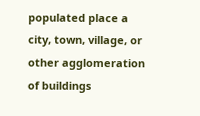populated place a city, town, village, or other agglomeration of buildings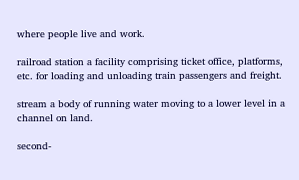where people live and work.

railroad station a facility comprising ticket office, platforms, etc. for loading and unloading train passengers and freight.

stream a body of running water moving to a lower level in a channel on land.

second-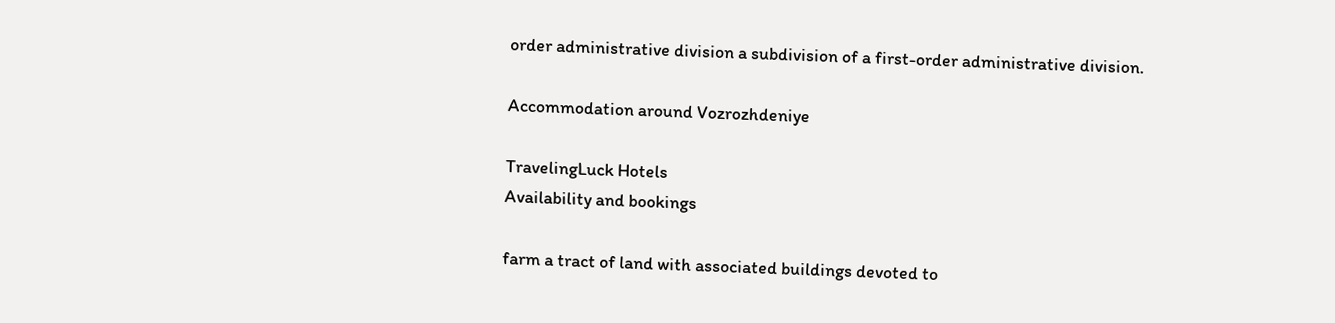order administrative division a subdivision of a first-order administrative division.

Accommodation around Vozrozhdeniye

TravelingLuck Hotels
Availability and bookings

farm a tract of land with associated buildings devoted to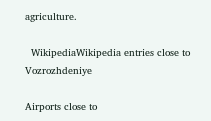agriculture.

  WikipediaWikipedia entries close to Vozrozhdeniye

Airports close to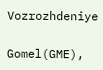Vozrozhdeniye

Gomel(GME),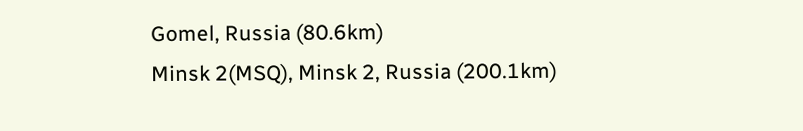Gomel, Russia (80.6km)
Minsk 2(MSQ), Minsk 2, Russia (200.1km)